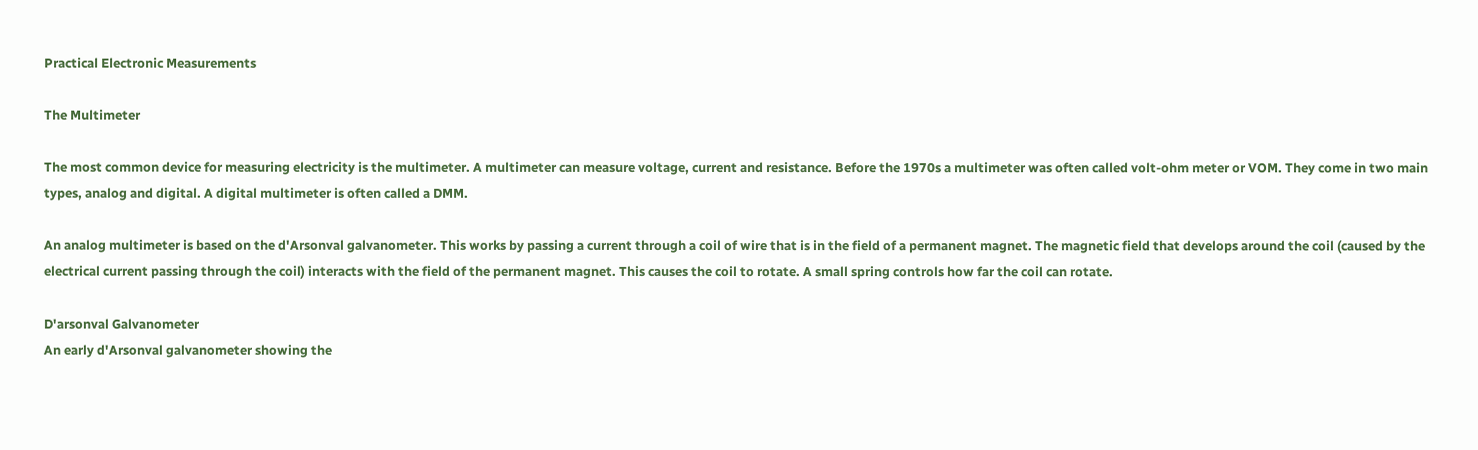Practical Electronic Measurements

The Multimeter

The most common device for measuring electricity is the multimeter. A multimeter can measure voltage, current and resistance. Before the 1970s a multimeter was often called volt-ohm meter or VOM. They come in two main types, analog and digital. A digital multimeter is often called a DMM.

An analog multimeter is based on the d'Arsonval galvanometer. This works by passing a current through a coil of wire that is in the field of a permanent magnet. The magnetic field that develops around the coil (caused by the electrical current passing through the coil) interacts with the field of the permanent magnet. This causes the coil to rotate. A small spring controls how far the coil can rotate.

D'arsonval Galvanometer
An early d'Arsonval galvanometer showing the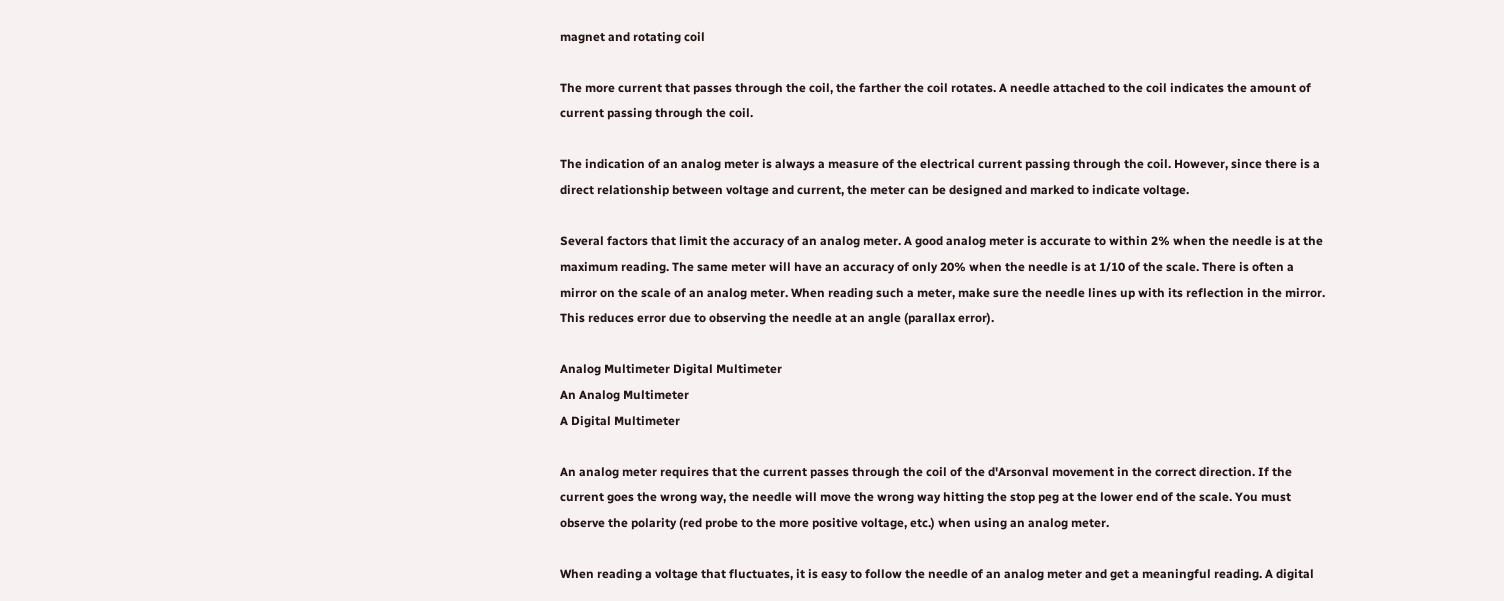magnet and rotating coil

The more current that passes through the coil, the farther the coil rotates. A needle attached to the coil indicates the amount of current passing through the coil.

The indication of an analog meter is always a measure of the electrical current passing through the coil. However, since there is a direct relationship between voltage and current, the meter can be designed and marked to indicate voltage.

Several factors that limit the accuracy of an analog meter. A good analog meter is accurate to within 2% when the needle is at the maximum reading. The same meter will have an accuracy of only 20% when the needle is at 1/10 of the scale. There is often a mirror on the scale of an analog meter. When reading such a meter, make sure the needle lines up with its reflection in the mirror. This reduces error due to observing the needle at an angle (parallax error).

Analog Multimeter Digital Multimeter
An Analog Multimeter
A Digital Multimeter

An analog meter requires that the current passes through the coil of the d'Arsonval movement in the correct direction. If the current goes the wrong way, the needle will move the wrong way hitting the stop peg at the lower end of the scale. You must observe the polarity (red probe to the more positive voltage, etc.) when using an analog meter.

When reading a voltage that fluctuates, it is easy to follow the needle of an analog meter and get a meaningful reading. A digital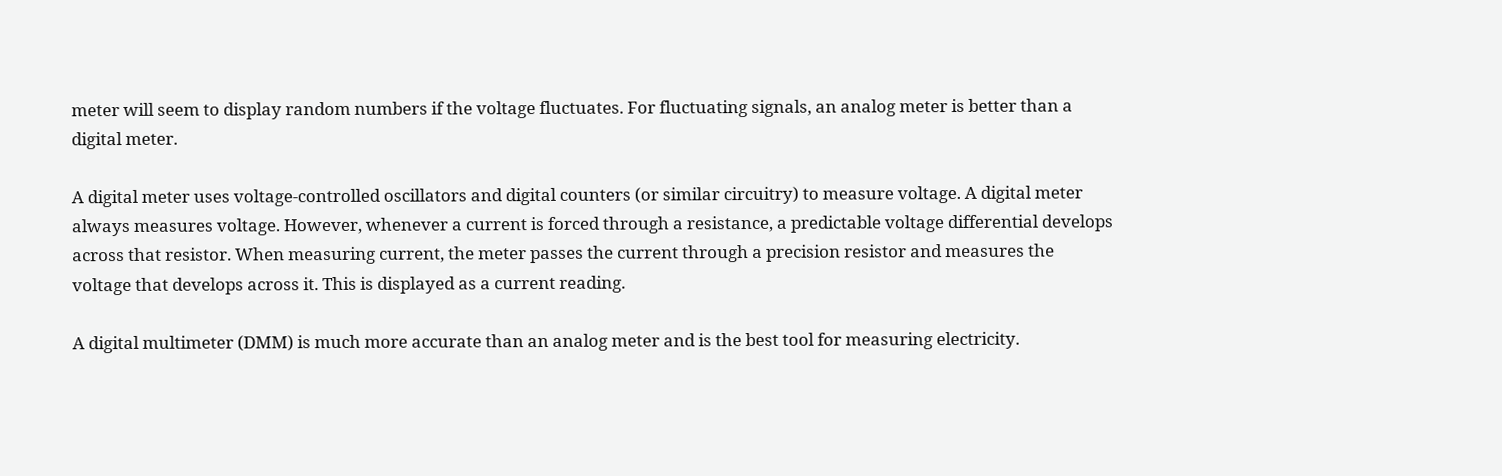meter will seem to display random numbers if the voltage fluctuates. For fluctuating signals, an analog meter is better than a digital meter.

A digital meter uses voltage-controlled oscillators and digital counters (or similar circuitry) to measure voltage. A digital meter always measures voltage. However, whenever a current is forced through a resistance, a predictable voltage differential develops across that resistor. When measuring current, the meter passes the current through a precision resistor and measures the voltage that develops across it. This is displayed as a current reading.

A digital multimeter (DMM) is much more accurate than an analog meter and is the best tool for measuring electricity.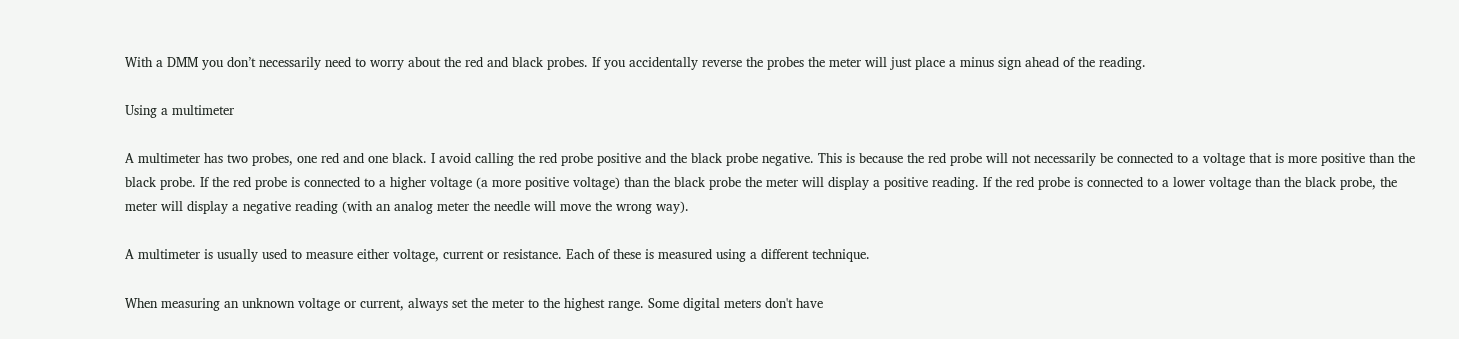With a DMM you don’t necessarily need to worry about the red and black probes. If you accidentally reverse the probes the meter will just place a minus sign ahead of the reading.

Using a multimeter

A multimeter has two probes, one red and one black. I avoid calling the red probe positive and the black probe negative. This is because the red probe will not necessarily be connected to a voltage that is more positive than the black probe. If the red probe is connected to a higher voltage (a more positive voltage) than the black probe the meter will display a positive reading. If the red probe is connected to a lower voltage than the black probe, the meter will display a negative reading (with an analog meter the needle will move the wrong way).

A multimeter is usually used to measure either voltage, current or resistance. Each of these is measured using a different technique.

When measuring an unknown voltage or current, always set the meter to the highest range. Some digital meters don't have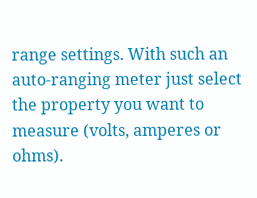range settings. With such an auto-ranging meter just select the property you want to measure (volts, amperes or ohms).